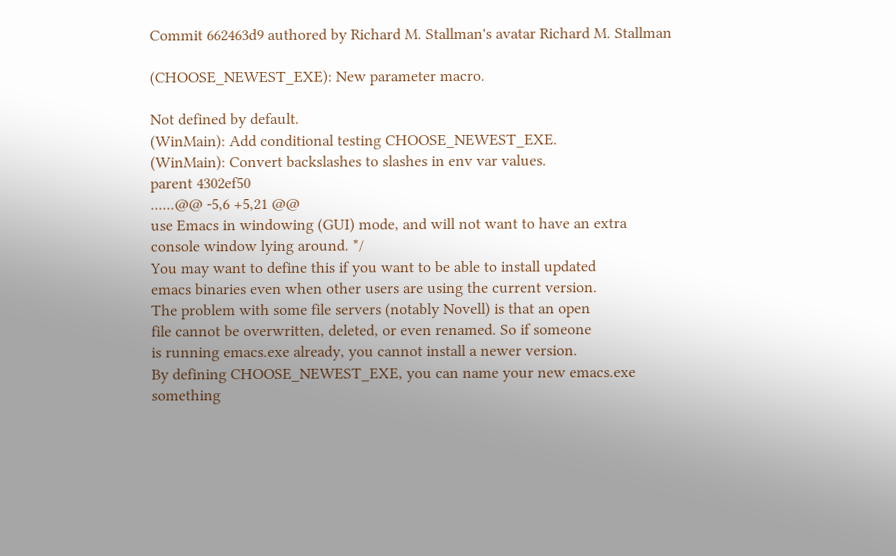Commit 662463d9 authored by Richard M. Stallman's avatar Richard M. Stallman

(CHOOSE_NEWEST_EXE): New parameter macro.

Not defined by default.
(WinMain): Add conditional testing CHOOSE_NEWEST_EXE.
(WinMain): Convert backslashes to slashes in env var values.
parent 4302ef50
......@@ -5,6 +5,21 @@
use Emacs in windowing (GUI) mode, and will not want to have an extra
console window lying around. */
You may want to define this if you want to be able to install updated
emacs binaries even when other users are using the current version.
The problem with some file servers (notably Novell) is that an open
file cannot be overwritten, deleted, or even renamed. So if someone
is running emacs.exe already, you cannot install a newer version.
By defining CHOOSE_NEWEST_EXE, you can name your new emacs.exe
something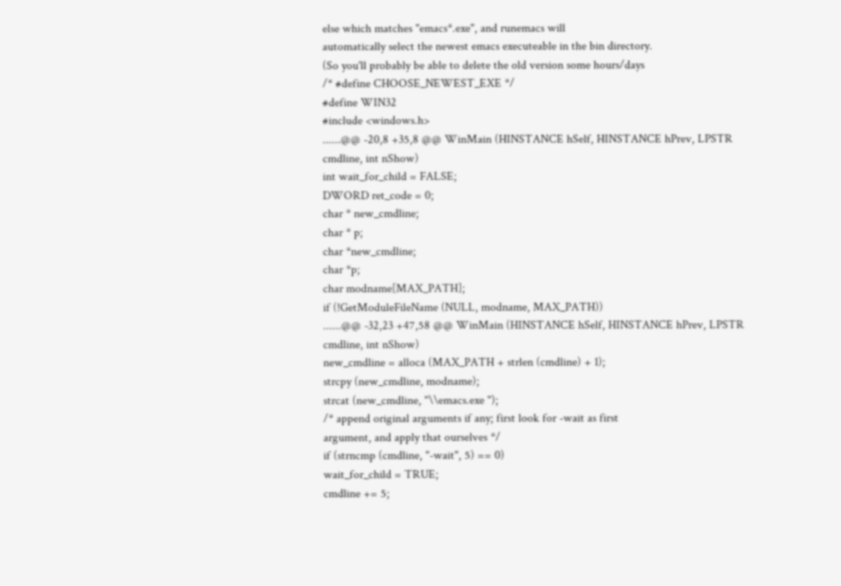else which matches "emacs*.exe", and runemacs will
automatically select the newest emacs executeable in the bin directory.
(So you'll probably be able to delete the old version some hours/days
/* #define CHOOSE_NEWEST_EXE */
#define WIN32
#include <windows.h>
......@@ -20,8 +35,8 @@ WinMain (HINSTANCE hSelf, HINSTANCE hPrev, LPSTR cmdline, int nShow)
int wait_for_child = FALSE;
DWORD ret_code = 0;
char * new_cmdline;
char * p;
char *new_cmdline;
char *p;
char modname[MAX_PATH];
if (!GetModuleFileName (NULL, modname, MAX_PATH))
......@@ -32,23 +47,58 @@ WinMain (HINSTANCE hSelf, HINSTANCE hPrev, LPSTR cmdline, int nShow)
new_cmdline = alloca (MAX_PATH + strlen (cmdline) + 1);
strcpy (new_cmdline, modname);
strcat (new_cmdline, "\\emacs.exe ");
/* append original arguments if any; first look for -wait as first
argument, and apply that ourselves */
if (strncmp (cmdline, "-wait", 5) == 0)
wait_for_child = TRUE;
cmdline += 5;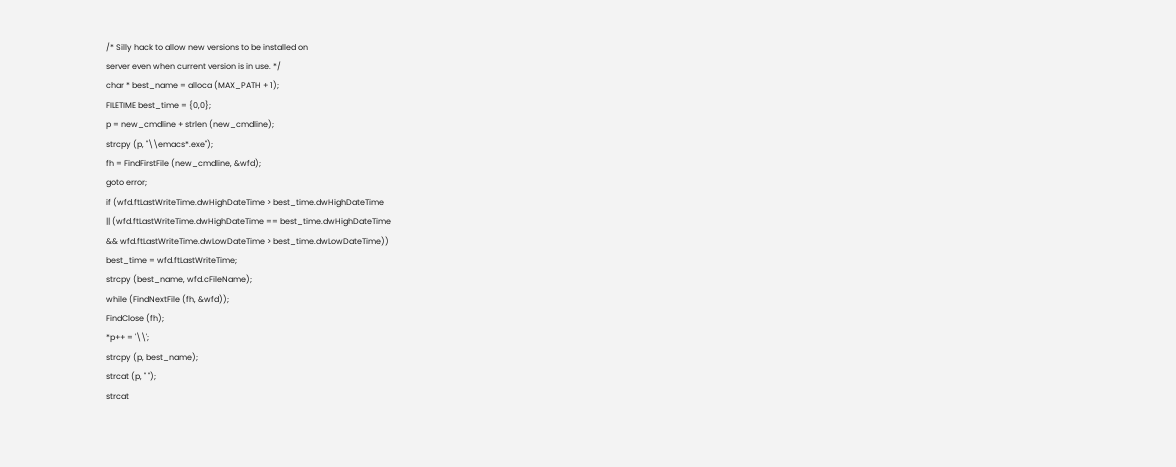/* Silly hack to allow new versions to be installed on
server even when current version is in use. */
char * best_name = alloca (MAX_PATH + 1);
FILETIME best_time = {0,0};
p = new_cmdline + strlen (new_cmdline);
strcpy (p, "\\emacs*.exe");
fh = FindFirstFile (new_cmdline, &wfd);
goto error;
if (wfd.ftLastWriteTime.dwHighDateTime > best_time.dwHighDateTime
|| (wfd.ftLastWriteTime.dwHighDateTime == best_time.dwHighDateTime
&& wfd.ftLastWriteTime.dwLowDateTime > best_time.dwLowDateTime))
best_time = wfd.ftLastWriteTime;
strcpy (best_name, wfd.cFileName);
while (FindNextFile (fh, &wfd));
FindClose (fh);
*p++ = '\\';
strcpy (p, best_name);
strcat (p, " ");
strcat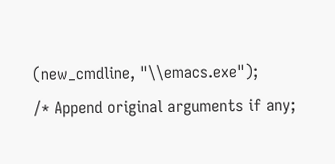(new_cmdline, "\\emacs.exe");
/* Append original arguments if any;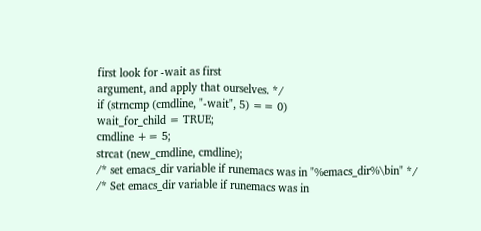first look for -wait as first
argument, and apply that ourselves. */
if (strncmp (cmdline, "-wait", 5) == 0)
wait_for_child = TRUE;
cmdline += 5;
strcat (new_cmdline, cmdline);
/* set emacs_dir variable if runemacs was in "%emacs_dir%\bin" */
/* Set emacs_dir variable if runemacs was in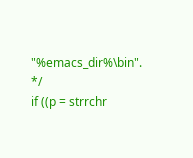"%emacs_dir%\bin". */
if ((p = strrchr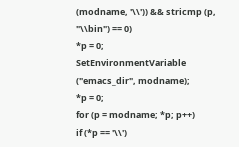(modname, '\\')) && stricmp (p, "\\bin") == 0)
*p = 0;
SetEnvironmentVariable ("emacs_dir", modname);
*p = 0;
for (p = modname; *p; p++)
if (*p == '\\')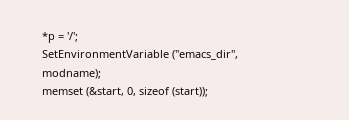*p = '/';
SetEnvironmentVariable ("emacs_dir", modname);
memset (&start, 0, sizeof (start));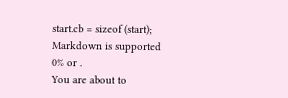start.cb = sizeof (start);
Markdown is supported
0% or .
You are about to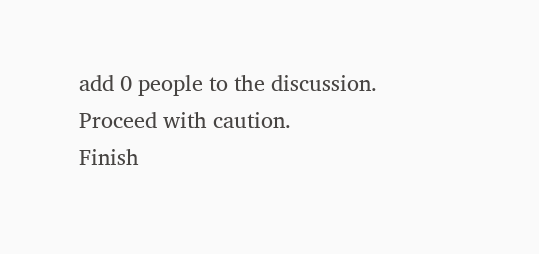add 0 people to the discussion. Proceed with caution.
Finish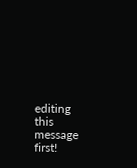editing this message first!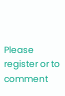Please register or to comment